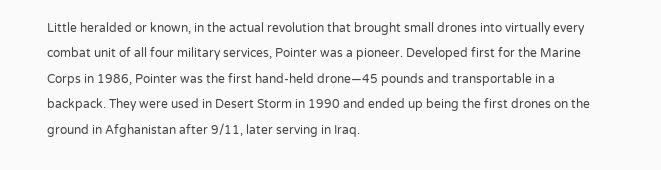Little heralded or known, in the actual revolution that brought small drones into virtually every combat unit of all four military services, Pointer was a pioneer. Developed first for the Marine Corps in 1986, Pointer was the first hand-held drone—45 pounds and transportable in a backpack. They were used in Desert Storm in 1990 and ended up being the first drones on the ground in Afghanistan after 9/11, later serving in Iraq.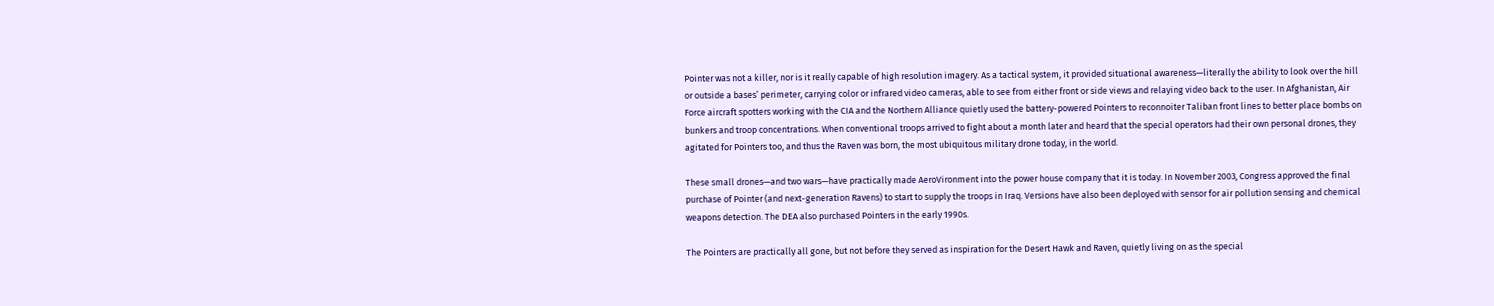Pointer was not a killer, nor is it really capable of high resolution imagery. As a tactical system, it provided situational awareness—literally the ability to look over the hill or outside a bases’ perimeter, carrying color or infrared video cameras, able to see from either front or side views and relaying video back to the user. In Afghanistan, Air Force aircraft spotters working with the CIA and the Northern Alliance quietly used the battery-powered Pointers to reconnoiter Taliban front lines to better place bombs on bunkers and troop concentrations. When conventional troops arrived to fight about a month later and heard that the special operators had their own personal drones, they agitated for Pointers too, and thus the Raven was born, the most ubiquitous military drone today, in the world.

These small drones—and two wars—have practically made AeroVironment into the power house company that it is today. In November 2003, Congress approved the final purchase of Pointer (and next-generation Ravens) to start to supply the troops in Iraq. Versions have also been deployed with sensor for air pollution sensing and chemical weapons detection. The DEA also purchased Pointers in the early 1990s.

The Pointers are practically all gone, but not before they served as inspiration for the Desert Hawk and Raven, quietly living on as the special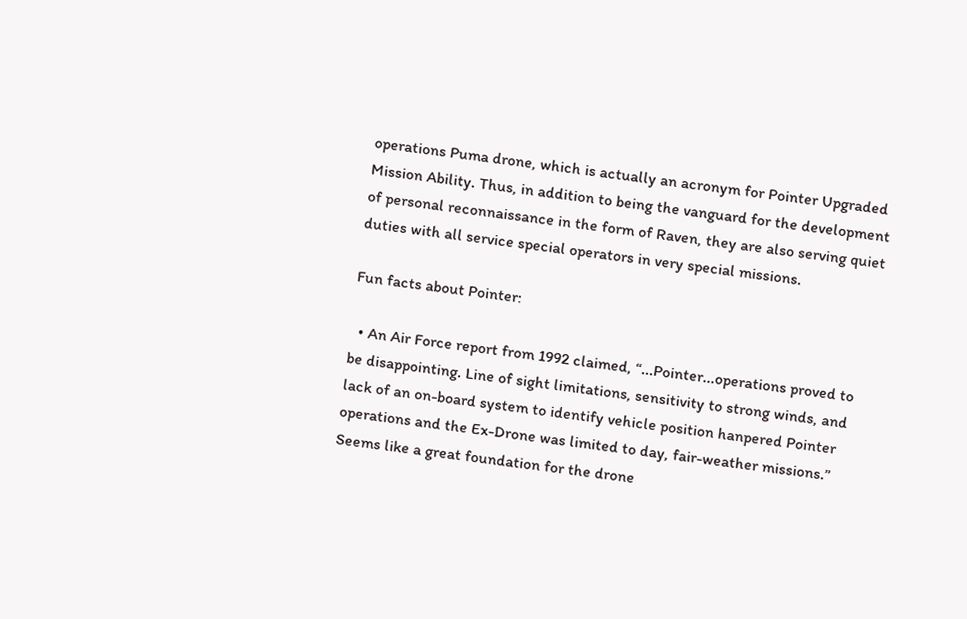operations Puma drone, which is actually an acronym for Pointer Upgraded Mission Ability. Thus, in addition to being the vanguard for the development of personal reconnaissance in the form of Raven, they are also serving quiet duties with all service special operators in very special missions.

Fun facts about Pointer:

  • An Air Force report from 1992 claimed, “...Pointer...operations proved to be disappointing. Line of sight limitations, sensitivity to strong winds, and lack of an on-board system to identify vehicle position hanpered Pointer operations and the Ex-Drone was limited to day, fair-weather missions.” Seems like a great foundation for the drone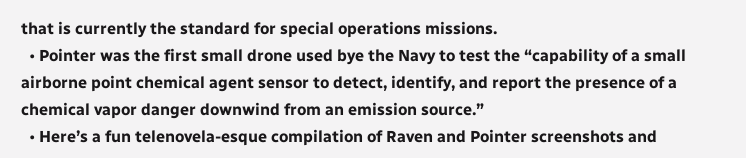that is currently the standard for special operations missions.
  • Pointer was the first small drone used bye the Navy to test the “capability of a small airborne point chemical agent sensor to detect, identify, and report the presence of a chemical vapor danger downwind from an emission source.”
  • Here’s a fun telenovela-esque compilation of Raven and Pointer screenshots and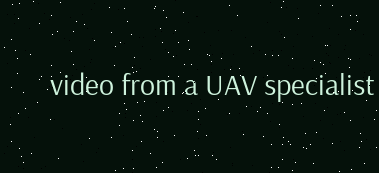video from a UAV specialist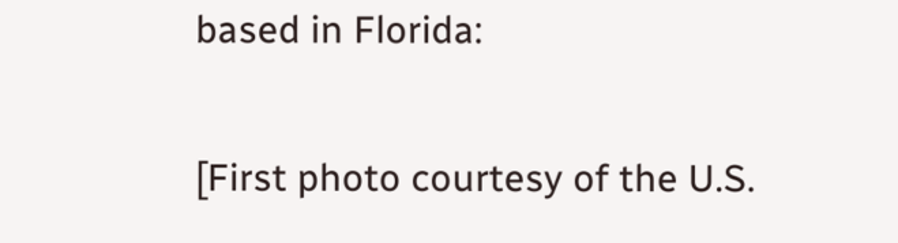based in Florida:

[First photo courtesy of the U.S.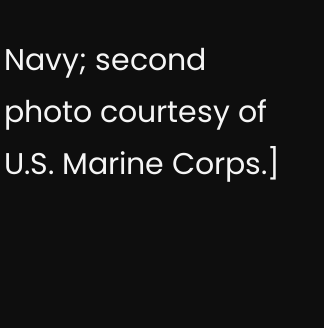Navy; second photo courtesy of U.S. Marine Corps.]